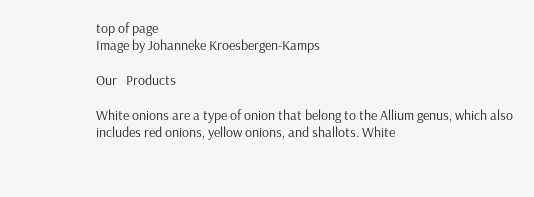top of page
Image by Johanneke Kroesbergen-Kamps

Our   Products

White onions are a type of onion that belong to the Allium genus, which also includes red onions, yellow onions, and shallots. White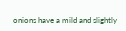onions have a mild and slightly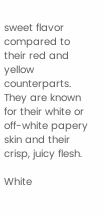sweet flavor compared to their red and yellow counterparts. They are known for their white or off-white papery skin and their crisp, juicy flesh.

White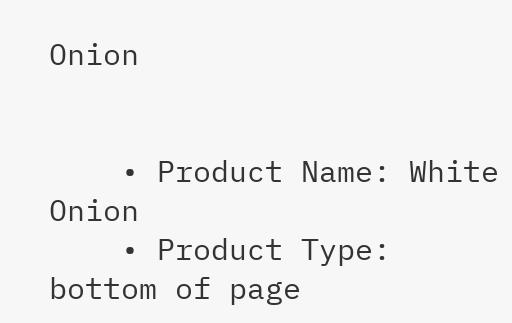Onion


    • Product Name: White Onion
    • Product Type:
bottom of page